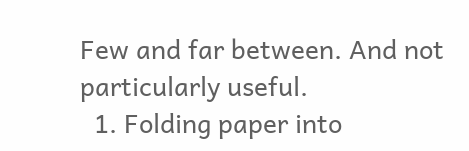Few and far between. And not particularly useful.
  1. Folding paper into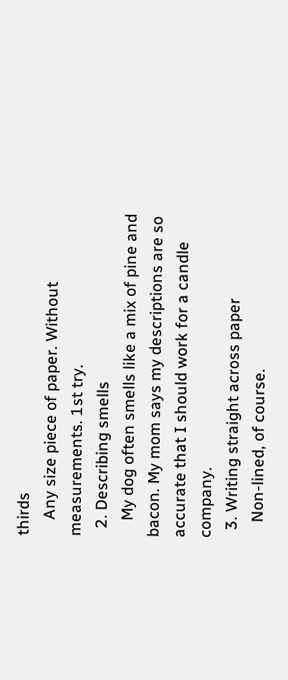thirds
    Any size piece of paper. Without measurements. 1st try.
  2. Describing smells
    My dog often smells like a mix of pine and bacon. My mom says my descriptions are so accurate that I should work for a candle company.
  3. Writing straight across paper
    Non-lined, of course.